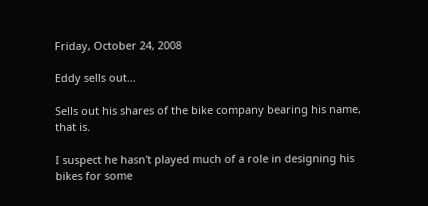Friday, October 24, 2008

Eddy sells out...

Sells out his shares of the bike company bearing his name, that is.

I suspect he hasn't played much of a role in designing his bikes for some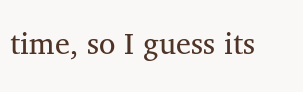time, so I guess its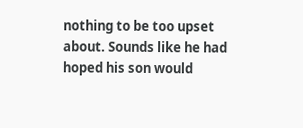nothing to be too upset about. Sounds like he had hoped his son would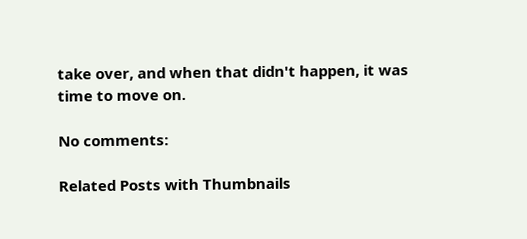take over, and when that didn't happen, it was time to move on.

No comments:

Related Posts with Thumbnails